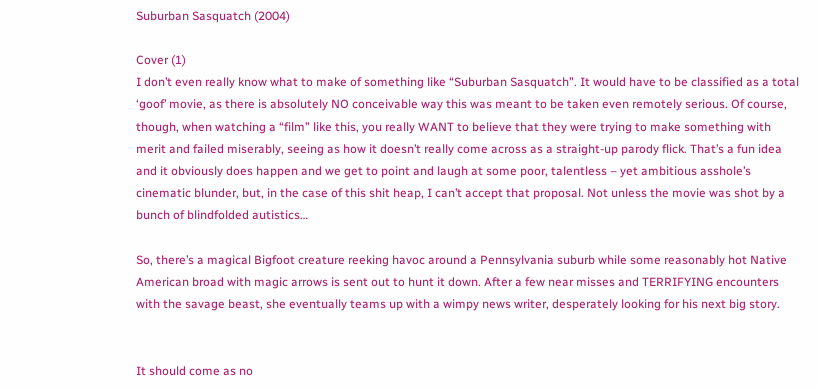Suburban Sasquatch (2004)

Cover (1)
I don’t even really know what to make of something like “Suburban Sasquatch”. It would have to be classified as a total ‘goof’ movie, as there is absolutely NO conceivable way this was meant to be taken even remotely serious. Of course, though, when watching a “film” like this, you really WANT to believe that they were trying to make something with merit and failed miserably, seeing as how it doesn’t really come across as a straight-up parody flick. That’s a fun idea and it obviously does happen and we get to point and laugh at some poor, talentless – yet ambitious asshole’s cinematic blunder, but, in the case of this shit heap, I can’t accept that proposal. Not unless the movie was shot by a bunch of blindfolded autistics…

So, there’s a magical Bigfoot creature reeking havoc around a Pennsylvania suburb while some reasonably hot Native American broad with magic arrows is sent out to hunt it down. After a few near misses and TERRIFYING encounters with the savage beast, she eventually teams up with a wimpy news writer, desperately looking for his next big story.


It should come as no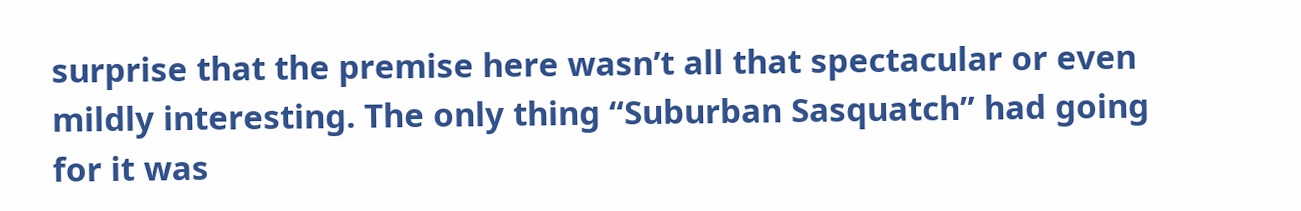surprise that the premise here wasn’t all that spectacular or even mildly interesting. The only thing “Suburban Sasquatch” had going for it was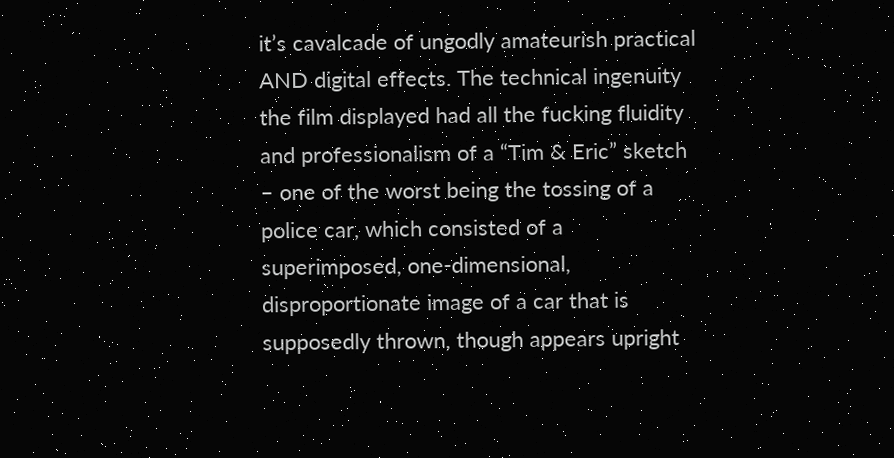it’s cavalcade of ungodly amateurish practical AND digital effects. The technical ingenuity the film displayed had all the fucking fluidity and professionalism of a “Tim & Eric” sketch – one of the worst being the tossing of a police car, which consisted of a superimposed, one-dimensional, disproportionate image of a car that is supposedly thrown, though appears upright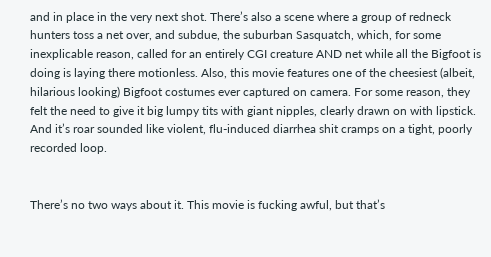and in place in the very next shot. There’s also a scene where a group of redneck hunters toss a net over, and subdue, the suburban Sasquatch, which, for some inexplicable reason, called for an entirely CGI creature AND net while all the Bigfoot is doing is laying there motionless. Also, this movie features one of the cheesiest (albeit, hilarious looking) Bigfoot costumes ever captured on camera. For some reason, they felt the need to give it big lumpy tits with giant nipples, clearly drawn on with lipstick. And it’s roar sounded like violent, flu-induced diarrhea shit cramps on a tight, poorly recorded loop.


There’s no two ways about it. This movie is fucking awful, but that’s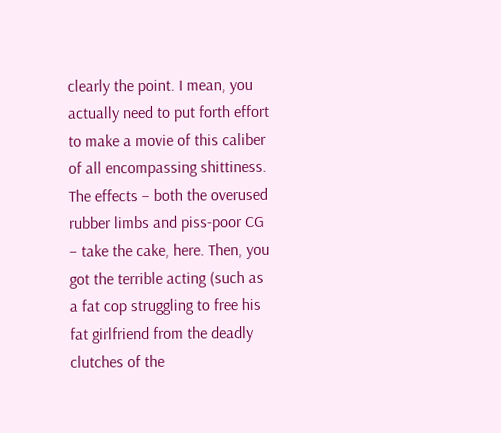clearly the point. I mean, you actually need to put forth effort to make a movie of this caliber of all encompassing shittiness. The effects – both the overused rubber limbs and piss-poor CG – take the cake, here. Then, you got the terrible acting (such as a fat cop struggling to free his fat girlfriend from the deadly clutches of the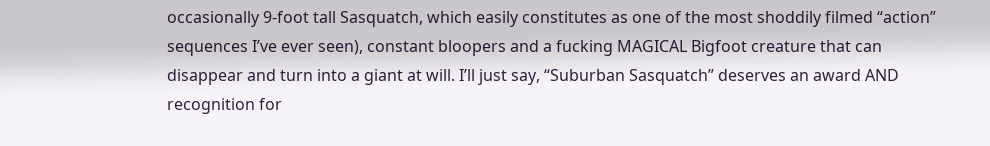occasionally 9-foot tall Sasquatch, which easily constitutes as one of the most shoddily filmed “action” sequences I’ve ever seen), constant bloopers and a fucking MAGICAL Bigfoot creature that can disappear and turn into a giant at will. I’ll just say, “Suburban Sasquatch” deserves an award AND recognition for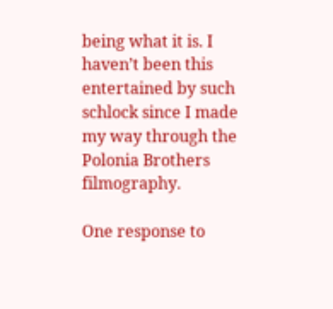being what it is. I haven’t been this entertained by such schlock since I made my way through the Polonia Brothers filmography.

One response to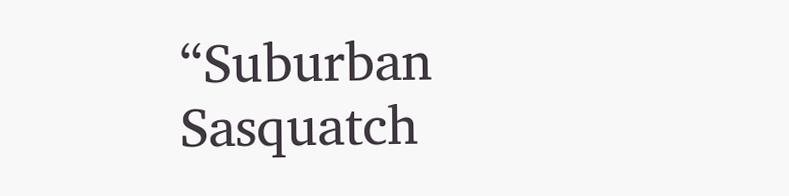“Suburban Sasquatch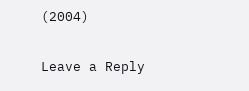(2004)

Leave a Reply